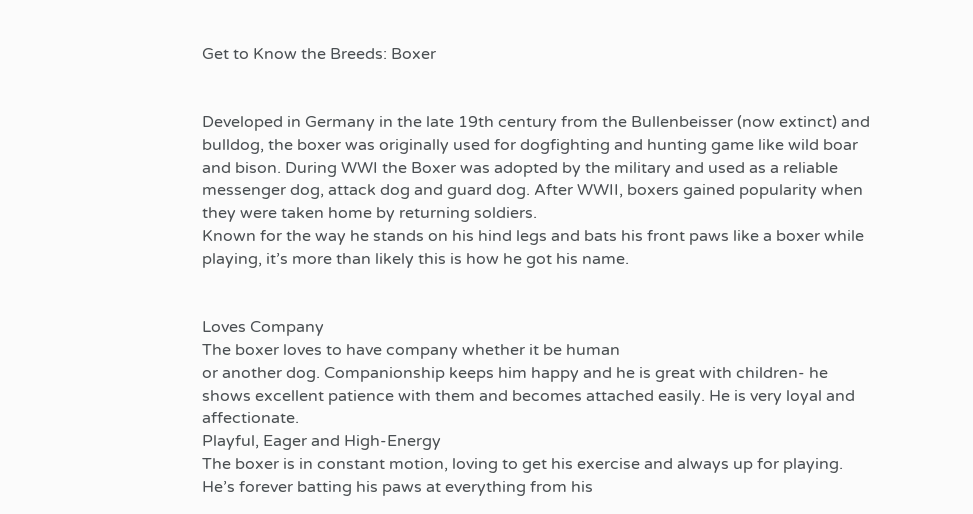Get to Know the Breeds: Boxer


Developed in Germany in the late 19th century from the Bullenbeisser (now extinct) and bulldog, the boxer was originally used for dogfighting and hunting game like wild boar and bison. During WWI the Boxer was adopted by the military and used as a reliable messenger dog, attack dog and guard dog. After WWII, boxers gained popularity when they were taken home by returning soldiers.
Known for the way he stands on his hind legs and bats his front paws like a boxer while playing, it’s more than likely this is how he got his name.


Loves Company
The boxer loves to have company whether it be human
or another dog. Companionship keeps him happy and he is great with children- he shows excellent patience with them and becomes attached easily. He is very loyal and affectionate.
Playful, Eager and High-Energy
The boxer is in constant motion, loving to get his exercise and always up for playing. He’s forever batting his paws at everything from his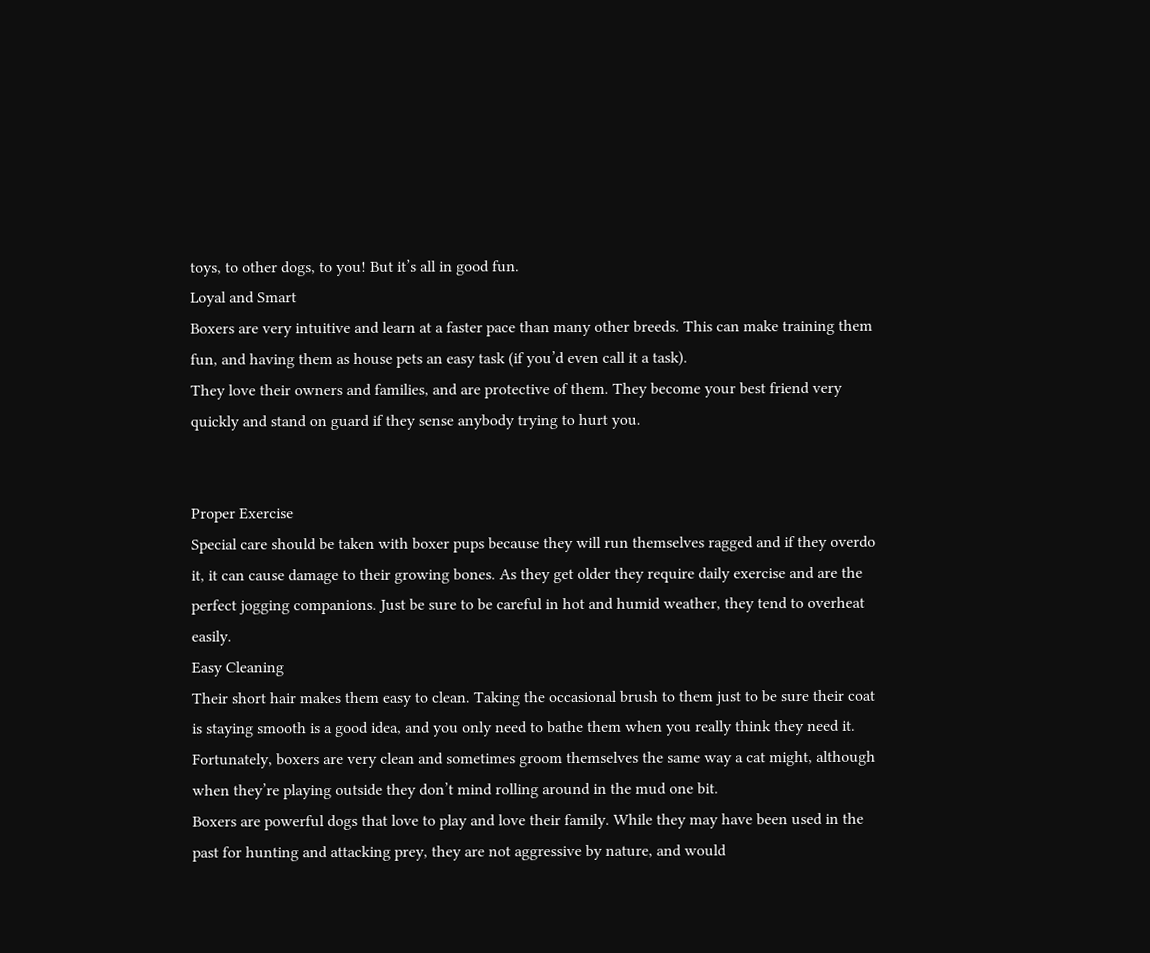toys, to other dogs, to you! But it’s all in good fun.
Loyal and Smart
Boxers are very intuitive and learn at a faster pace than many other breeds. This can make training them fun, and having them as house pets an easy task (if you’d even call it a task).
They love their owners and families, and are protective of them. They become your best friend very quickly and stand on guard if they sense anybody trying to hurt you.


Proper Exercise
Special care should be taken with boxer pups because they will run themselves ragged and if they overdo it, it can cause damage to their growing bones. As they get older they require daily exercise and are the perfect jogging companions. Just be sure to be careful in hot and humid weather, they tend to overheat easily.
Easy Cleaning
Their short hair makes them easy to clean. Taking the occasional brush to them just to be sure their coat is staying smooth is a good idea, and you only need to bathe them when you really think they need it. Fortunately, boxers are very clean and sometimes groom themselves the same way a cat might, although when they’re playing outside they don’t mind rolling around in the mud one bit.
Boxers are powerful dogs that love to play and love their family. While they may have been used in the past for hunting and attacking prey, they are not aggressive by nature, and would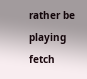rather be playing fetch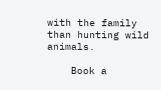with the family than hunting wild animals.

    Book a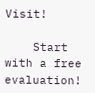Visit!

    Start with a free evaluation!